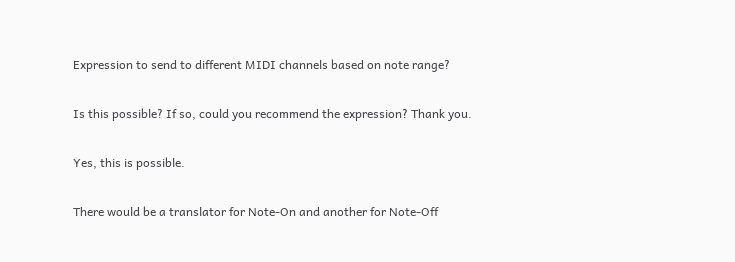Expression to send to different MIDI channels based on note range?

Is this possible? If so, could you recommend the expression? Thank you.

Yes, this is possible.

There would be a translator for Note-On and another for Note-Off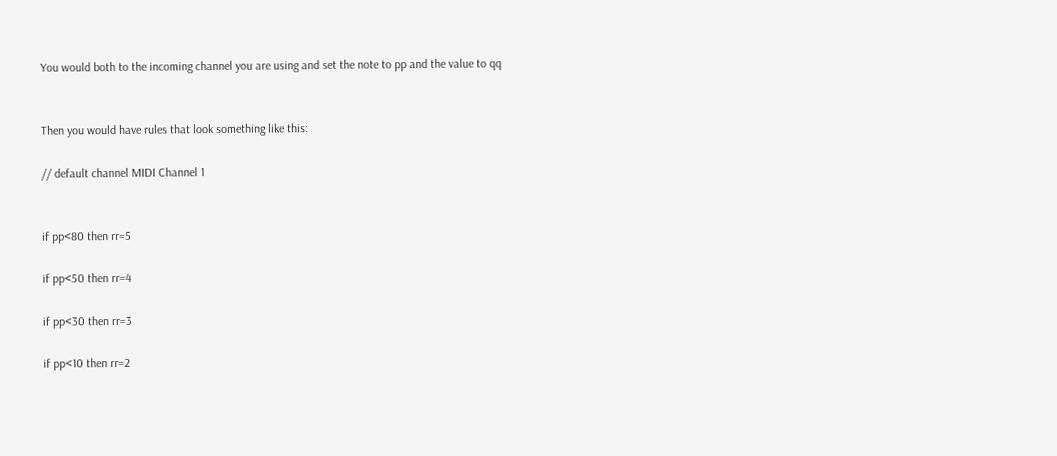You would both to the incoming channel you are using and set the note to pp and the value to qq


Then you would have rules that look something like this:

// default channel MIDI Channel 1


if pp<80 then rr=5

if pp<50 then rr=4

if pp<30 then rr=3

if pp<10 then rr=2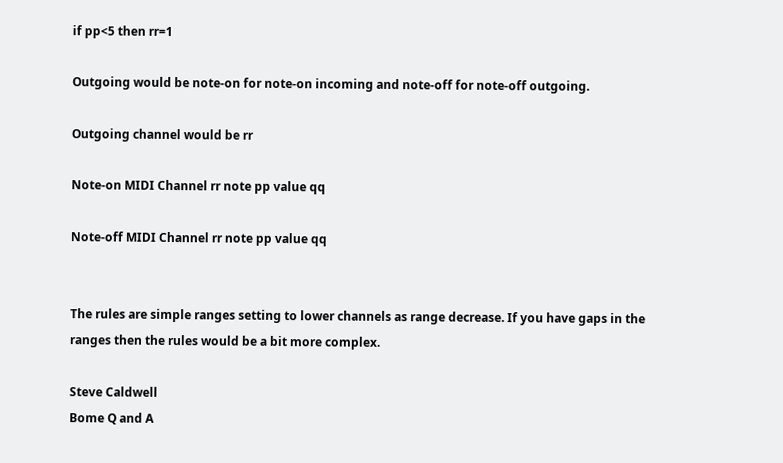if pp<5 then rr=1

Outgoing would be note-on for note-on incoming and note-off for note-off outgoing.

Outgoing channel would be rr

Note-on MIDI Channel rr note pp value qq

Note-off MIDI Channel rr note pp value qq


The rules are simple ranges setting to lower channels as range decrease. If you have gaps in the ranges then the rules would be a bit more complex.

Steve Caldwell
Bome Q and A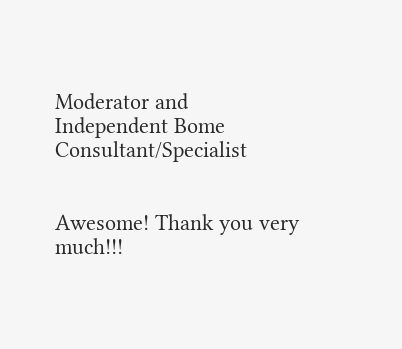Moderator and
Independent Bome Consultant/Specialist


Awesome! Thank you very much!!!